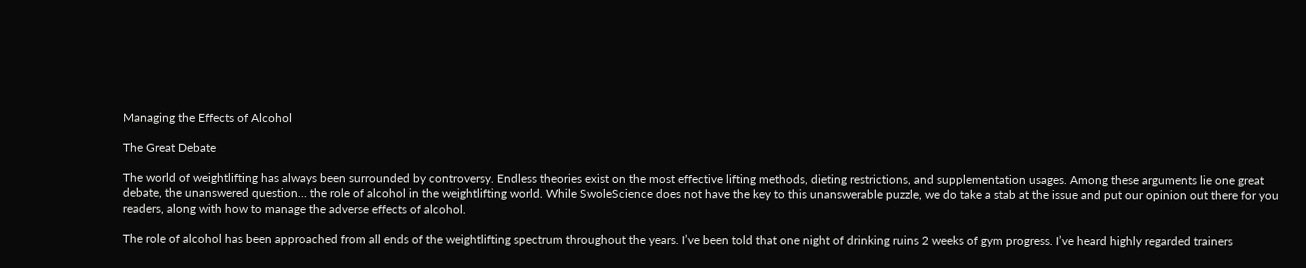Managing the Effects of Alcohol

The Great Debate

The world of weightlifting has always been surrounded by controversy. Endless theories exist on the most effective lifting methods, dieting restrictions, and supplementation usages. Among these arguments lie one great debate, the unanswered question… the role of alcohol in the weightlifting world. While SwoleScience does not have the key to this unanswerable puzzle, we do take a stab at the issue and put our opinion out there for you readers, along with how to manage the adverse effects of alcohol.

The role of alcohol has been approached from all ends of the weightlifting spectrum throughout the years. I’ve been told that one night of drinking ruins 2 weeks of gym progress. I’ve heard highly regarded trainers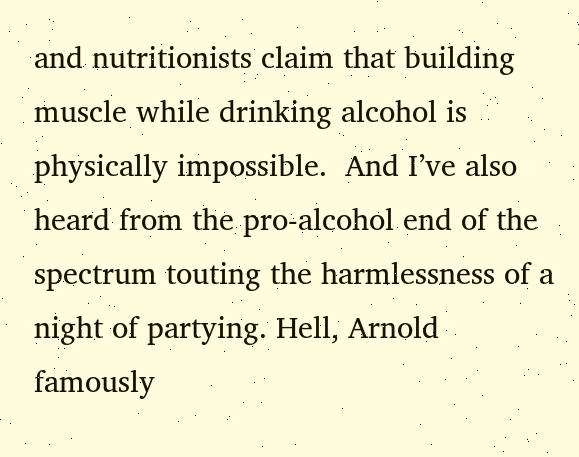and nutritionists claim that building muscle while drinking alcohol is physically impossible.  And I’ve also heard from the pro-alcohol end of the spectrum touting the harmlessness of a night of partying. Hell, Arnold famously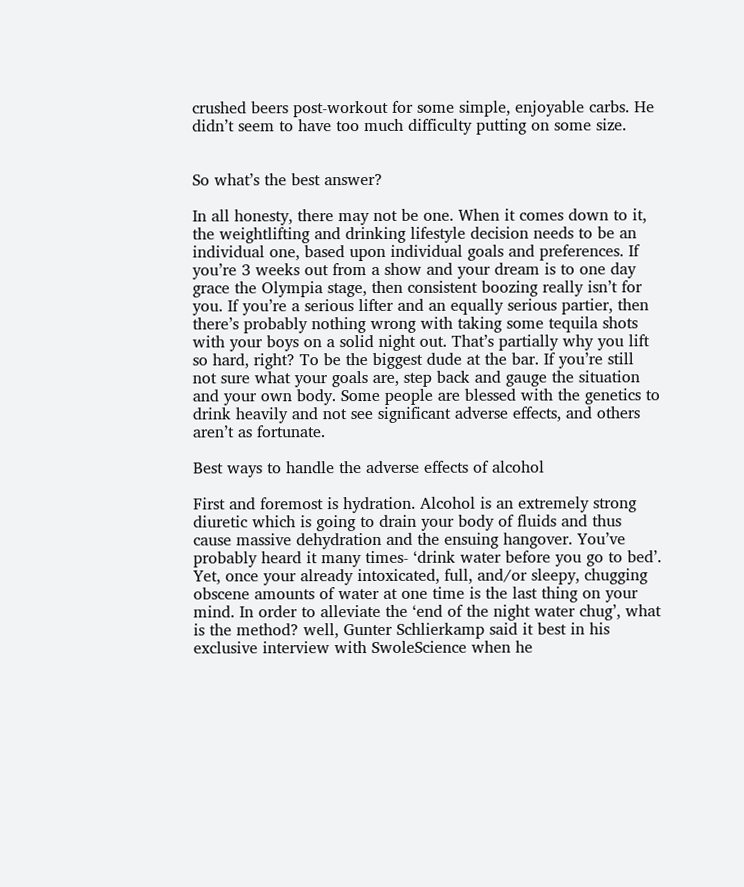crushed beers post-workout for some simple, enjoyable carbs. He didn’t seem to have too much difficulty putting on some size.


So what’s the best answer?

In all honesty, there may not be one. When it comes down to it, the weightlifting and drinking lifestyle decision needs to be an individual one, based upon individual goals and preferences. If you’re 3 weeks out from a show and your dream is to one day grace the Olympia stage, then consistent boozing really isn’t for you. If you’re a serious lifter and an equally serious partier, then there’s probably nothing wrong with taking some tequila shots with your boys on a solid night out. That’s partially why you lift so hard, right? To be the biggest dude at the bar. If you’re still not sure what your goals are, step back and gauge the situation and your own body. Some people are blessed with the genetics to drink heavily and not see significant adverse effects, and others aren’t as fortunate.

Best ways to handle the adverse effects of alcohol

First and foremost is hydration. Alcohol is an extremely strong diuretic which is going to drain your body of fluids and thus cause massive dehydration and the ensuing hangover. You’ve probably heard it many times- ‘drink water before you go to bed’. Yet, once your already intoxicated, full, and/or sleepy, chugging obscene amounts of water at one time is the last thing on your mind. In order to alleviate the ‘end of the night water chug’, what is the method? well, Gunter Schlierkamp said it best in his exclusive interview with SwoleScience when he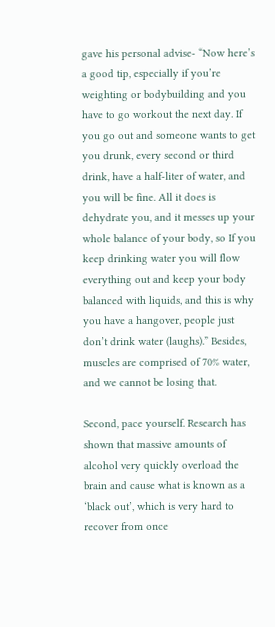gave his personal advise- “Now here’s a good tip, especially if you’re weighting or bodybuilding and you have to go workout the next day. If you go out and someone wants to get you drunk, every second or third drink, have a half-liter of water, and you will be fine. All it does is dehydrate you, and it messes up your whole balance of your body, so If you keep drinking water you will flow everything out and keep your body balanced with liquids, and this is why you have a hangover, people just don’t drink water (laughs).” Besides, muscles are comprised of 70% water, and we cannot be losing that.

Second, pace yourself. Research has shown that massive amounts of alcohol very quickly overload the brain and cause what is known as a ‘black out’, which is very hard to recover from once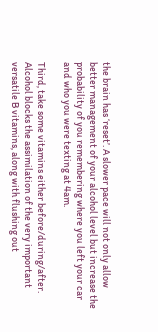the brain has ‘reset’. A slower pace will not only allow better management of your alcohol level but increase the probability of you remembering where you left your car and who you were texting at 4am.

Third, take some vitamins either before/during/after. Alcohol blocks the assimilation of the very important versatile B vitamins, along with flushing out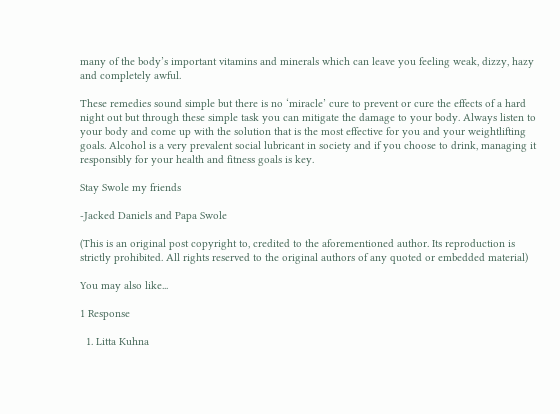many of the body’s important vitamins and minerals which can leave you feeling weak, dizzy, hazy and completely awful.

These remedies sound simple but there is no ‘miracle’ cure to prevent or cure the effects of a hard night out but through these simple task you can mitigate the damage to your body. Always listen to your body and come up with the solution that is the most effective for you and your weightlifting goals. Alcohol is a very prevalent social lubricant in society and if you choose to drink, managing it responsibly for your health and fitness goals is key.

Stay Swole my friends

-Jacked Daniels and Papa Swole

(This is an original post copyright to, credited to the aforementioned author. Its reproduction is strictly prohibited. All rights reserved to the original authors of any quoted or embedded material)

You may also like...

1 Response

  1. Litta Kuhna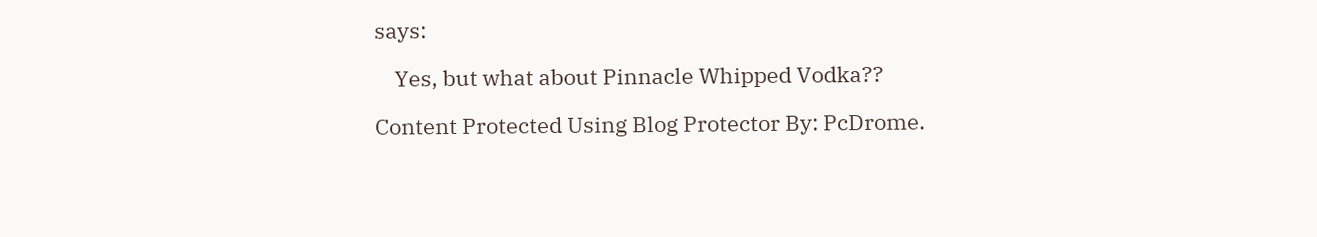says:

    Yes, but what about Pinnacle Whipped Vodka??

Content Protected Using Blog Protector By: PcDrome.